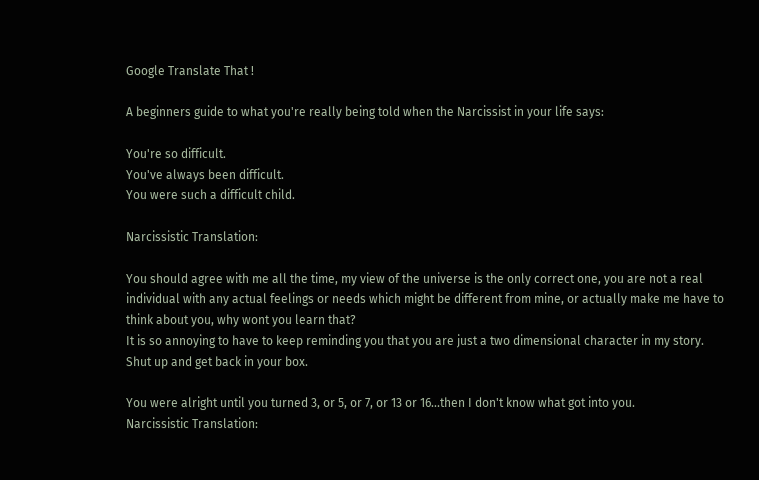Google Translate That !

A beginners guide to what you're really being told when the Narcissist in your life says:

You're so difficult.
You've always been difficult.
You were such a difficult child.

Narcissistic Translation:

You should agree with me all the time, my view of the universe is the only correct one, you are not a real individual with any actual feelings or needs which might be different from mine, or actually make me have to think about you, why wont you learn that?
It is so annoying to have to keep reminding you that you are just a two dimensional character in my story.
Shut up and get back in your box.

You were alright until you turned 3, or 5, or 7, or 13 or 16...then I don't know what got into you.
Narcissistic Translation: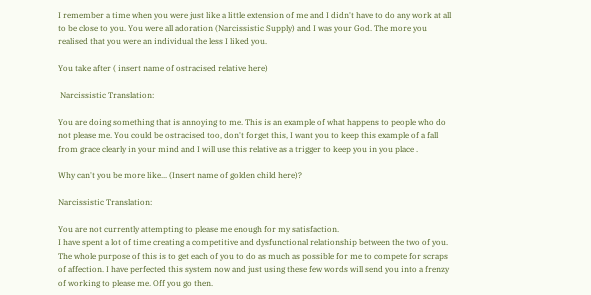I remember a time when you were just like a little extension of me and I didn't have to do any work at all to be close to you. You were all adoration (Narcissistic Supply) and I was your God. The more you realised that you were an individual the less I liked you.

You take after ( insert name of ostracised relative here)

 Narcissistic Translation:

You are doing something that is annoying to me. This is an example of what happens to people who do not please me. You could be ostracised too, don't forget this, I want you to keep this example of a fall from grace clearly in your mind and I will use this relative as a trigger to keep you in you place .

Why can't you be more like... (Insert name of golden child here)?

Narcissistic Translation:

You are not currently attempting to please me enough for my satisfaction.
I have spent a lot of time creating a competitive and dysfunctional relationship between the two of you. The whole purpose of this is to get each of you to do as much as possible for me to compete for scraps of affection. I have perfected this system now and just using these few words will send you into a frenzy of working to please me. Off you go then.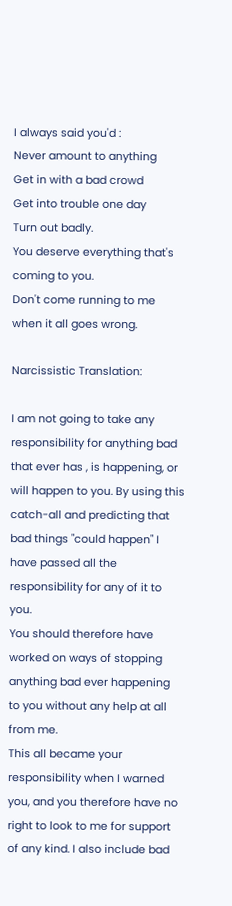I always said you'd :
Never amount to anything
Get in with a bad crowd
Get into trouble one day
Turn out badly.
You deserve everything that's coming to you.
Don't come running to me when it all goes wrong.

Narcissistic Translation:

I am not going to take any responsibility for anything bad that ever has , is happening, or will happen to you. By using this catch-all and predicting that bad things "could happen" I have passed all the responsibility for any of it to you.
You should therefore have worked on ways of stopping anything bad ever happening to you without any help at all from me.
This all became your responsibility when I warned you, and you therefore have no right to look to me for support  of any kind. I also include bad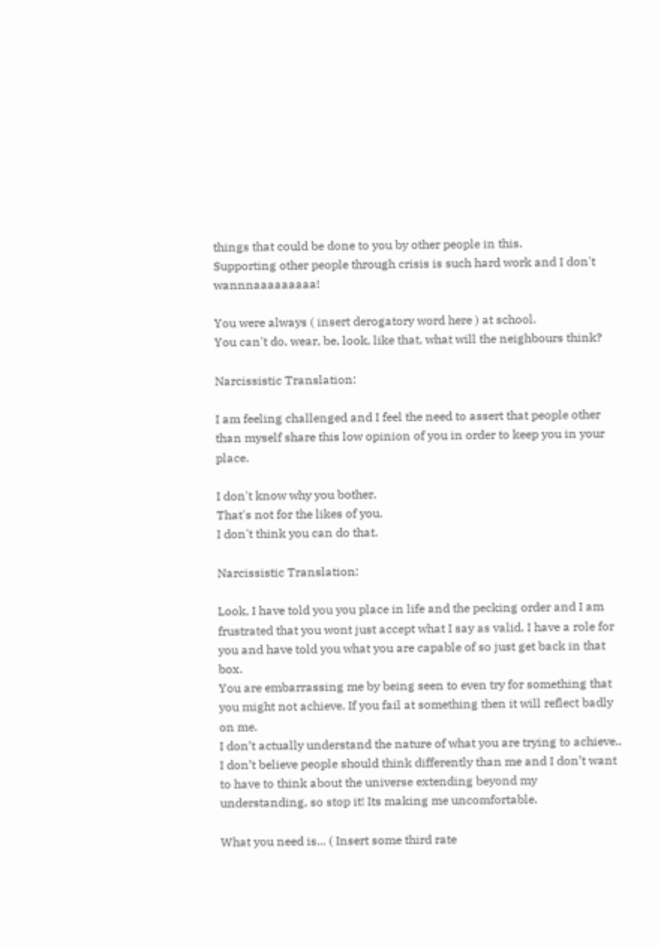things that could be done to you by other people in this.
Supporting other people through crisis is such hard work and I don't wannnaaaaaaaaa!

You were always ( insert derogatory word here ) at school.
You can't do, wear, be, look, like that, what will the neighbours think?

Narcissistic Translation:

I am feeling challenged and I feel the need to assert that people other than myself share this low opinion of you in order to keep you in your place.

I don't know why you bother.
That's not for the likes of you.
I don't think you can do that.

Narcissistic Translation:

Look, I have told you you place in life and the pecking order and I am frustrated that you wont just accept what I say as valid. I have a role for you and have told you what you are capable of so just get back in that box.
You are embarrassing me by being seen to even try for something that you might not achieve. If you fail at something then it will reflect badly on me.
I don’t actually understand the nature of what you are trying to achieve.. I don’t believe people should think differently than me and I don’t want to have to think about the universe extending beyond my understanding, so stop it! Its making me uncomfortable.

What you need is... ( Insert some third rate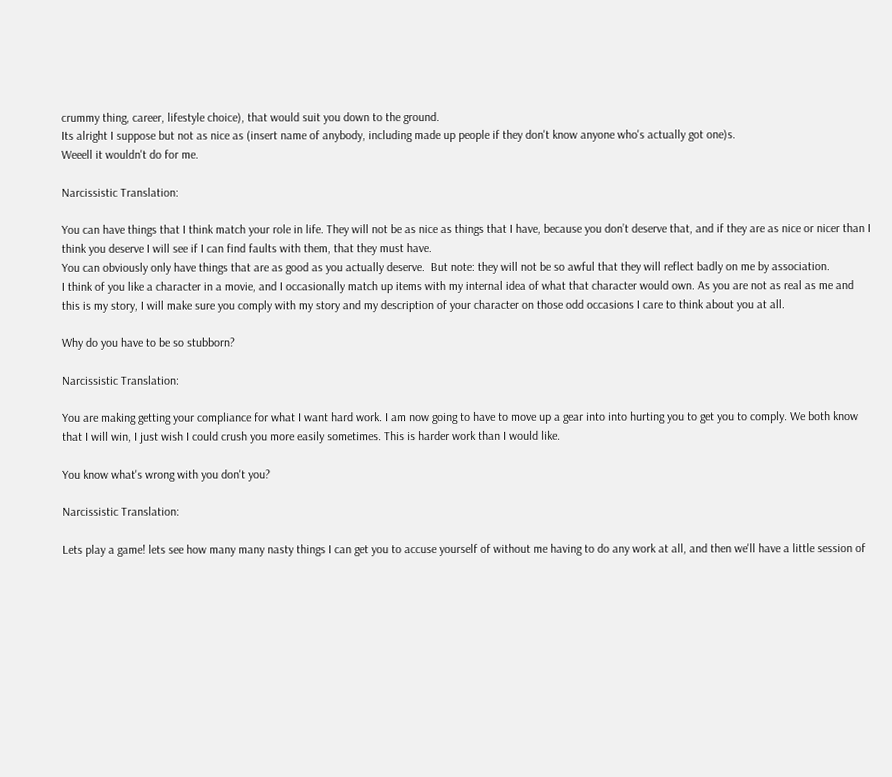crummy thing, career, lifestyle choice), that would suit you down to the ground.
Its alright I suppose but not as nice as (insert name of anybody, including made up people if they don't know anyone who's actually got one)s.
Weeell it wouldn't do for me.

Narcissistic Translation:

You can have things that I think match your role in life. They will not be as nice as things that I have, because you don’t deserve that, and if they are as nice or nicer than I think you deserve I will see if I can find faults with them, that they must have.
You can obviously only have things that are as good as you actually deserve.  But note: they will not be so awful that they will reflect badly on me by association.
I think of you like a character in a movie, and I occasionally match up items with my internal idea of what that character would own. As you are not as real as me and this is my story, I will make sure you comply with my story and my description of your character on those odd occasions I care to think about you at all.

Why do you have to be so stubborn?

Narcissistic Translation:

You are making getting your compliance for what I want hard work. I am now going to have to move up a gear into into hurting you to get you to comply. We both know that I will win, I just wish I could crush you more easily sometimes. This is harder work than I would like.

You know what's wrong with you don't you?

Narcissistic Translation:

Lets play a game! lets see how many many nasty things I can get you to accuse yourself of without me having to do any work at all, and then we'll have a little session of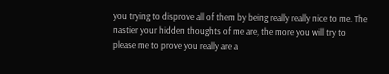you trying to disprove all of them by being really really nice to me. The nastier your hidden thoughts of me are, the more you will try to please me to prove you really are a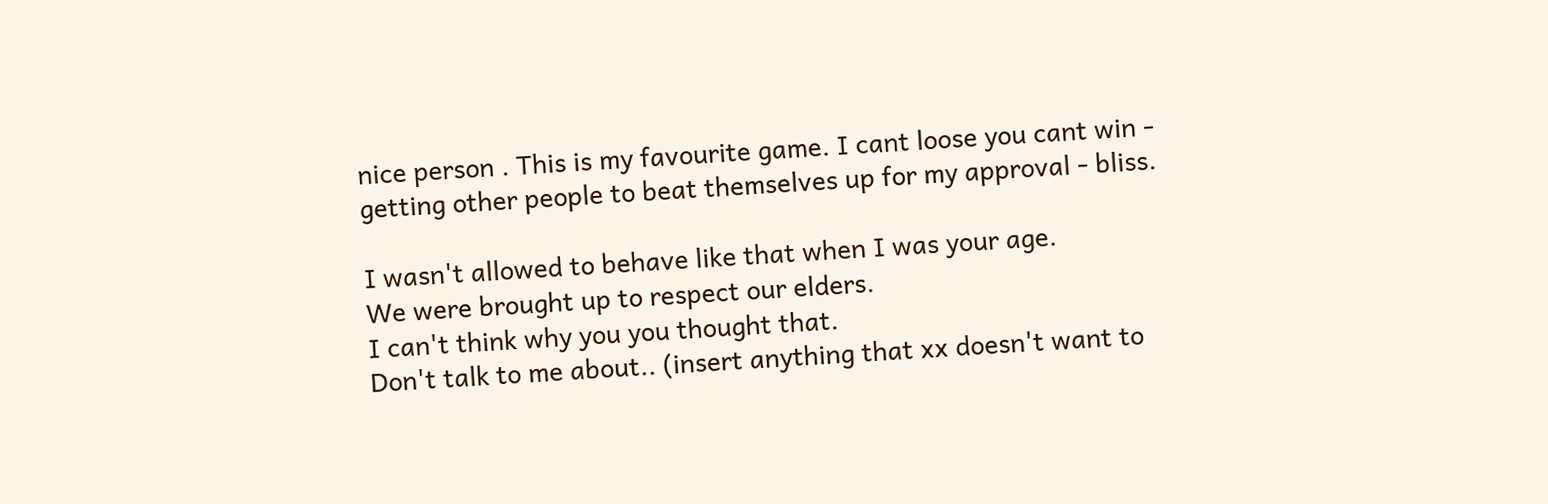nice person . This is my favourite game. I cant loose you cant win - getting other people to beat themselves up for my approval - bliss.

I wasn't allowed to behave like that when I was your age.
We were brought up to respect our elders.
I can't think why you you thought that.
Don't talk to me about.. (insert anything that xx doesn't want to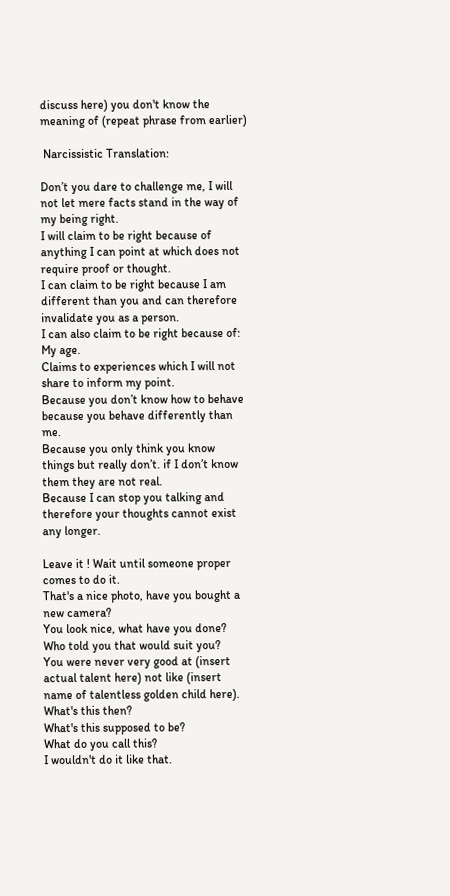discuss here) you don't know the meaning of (repeat phrase from earlier)

 Narcissistic Translation:

Don’t you dare to challenge me, I will not let mere facts stand in the way of my being right.
I will claim to be right because of anything I can point at which does not require proof or thought.
I can claim to be right because I am different than you and can therefore invalidate you as a person.
I can also claim to be right because of:
My age.
Claims to experiences which I will not share to inform my point.
Because you don’t know how to behave because you behave differently than me.
Because you only think you know things but really don’t. if I don’t know them they are not real.
Because I can stop you talking and therefore your thoughts cannot exist any longer.

Leave it ! Wait until someone proper comes to do it.
That's a nice photo, have you bought a new camera?
You look nice, what have you done?
Who told you that would suit you?
You were never very good at (insert actual talent here) not like (insert name of talentless golden child here).
What's this then?
What's this supposed to be?
What do you call this?
I wouldn't do it like that.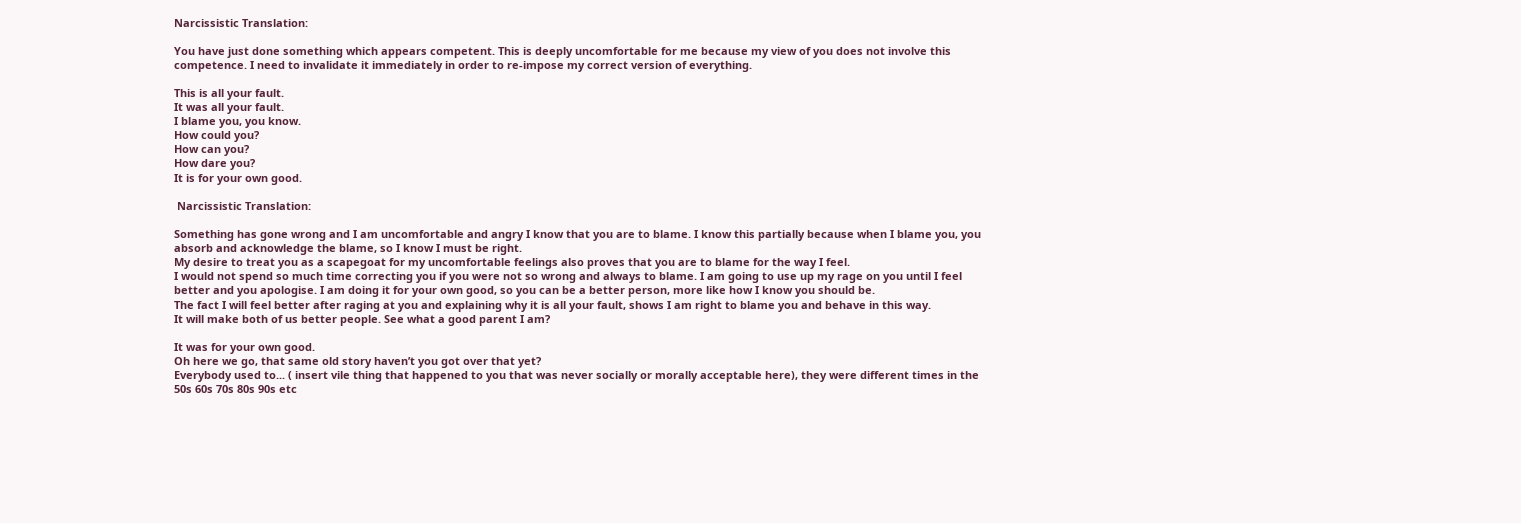Narcissistic Translation:

You have just done something which appears competent. This is deeply uncomfortable for me because my view of you does not involve this competence. I need to invalidate it immediately in order to re-impose my correct version of everything.

This is all your fault.
It was all your fault.
I blame you, you know.
How could you?
How can you?
How dare you?
It is for your own good.

 Narcissistic Translation:

Something has gone wrong and I am uncomfortable and angry I know that you are to blame. I know this partially because when I blame you, you absorb and acknowledge the blame, so I know I must be right.
My desire to treat you as a scapegoat for my uncomfortable feelings also proves that you are to blame for the way I feel.
I would not spend so much time correcting you if you were not so wrong and always to blame. I am going to use up my rage on you until I feel better and you apologise. I am doing it for your own good, so you can be a better person, more like how I know you should be.
The fact I will feel better after raging at you and explaining why it is all your fault, shows I am right to blame you and behave in this way.
It will make both of us better people. See what a good parent I am?

It was for your own good.
Oh here we go, that same old story haven’t you got over that yet?
Everybody used to... ( insert vile thing that happened to you that was never socially or morally acceptable here), they were different times in the 50s 60s 70s 80s 90s etc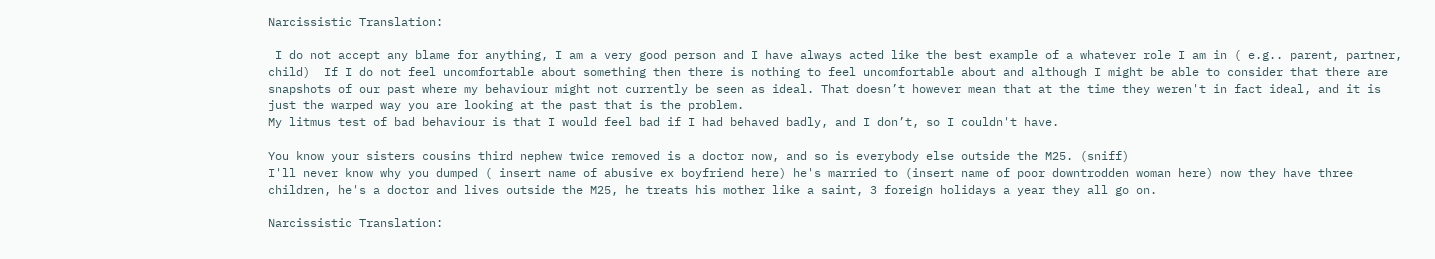Narcissistic Translation:

 I do not accept any blame for anything, I am a very good person and I have always acted like the best example of a whatever role I am in ( e.g.. parent, partner, child)  If I do not feel uncomfortable about something then there is nothing to feel uncomfortable about and although I might be able to consider that there are snapshots of our past where my behaviour might not currently be seen as ideal. That doesn’t however mean that at the time they weren't in fact ideal, and it is just the warped way you are looking at the past that is the problem.
My litmus test of bad behaviour is that I would feel bad if I had behaved badly, and I don’t, so I couldn't have.

You know your sisters cousins third nephew twice removed is a doctor now, and so is everybody else outside the M25. (sniff)
I'll never know why you dumped ( insert name of abusive ex boyfriend here) he's married to (insert name of poor downtrodden woman here) now they have three children, he's a doctor and lives outside the M25, he treats his mother like a saint, 3 foreign holidays a year they all go on.

Narcissistic Translation: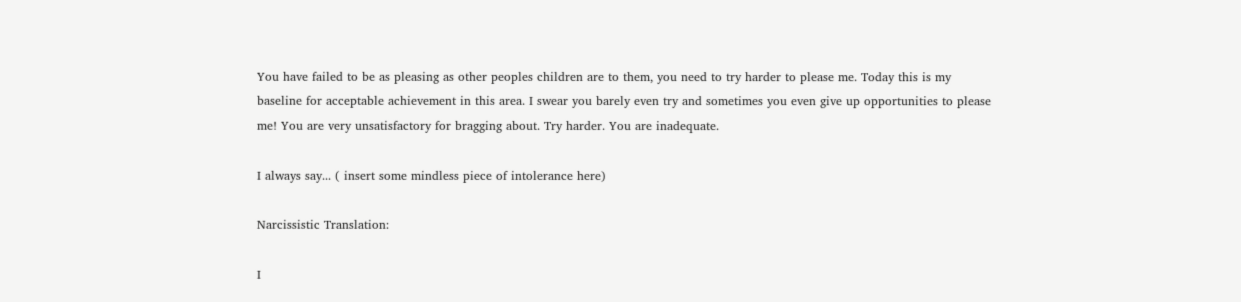You have failed to be as pleasing as other peoples children are to them, you need to try harder to please me. Today this is my baseline for acceptable achievement in this area. I swear you barely even try and sometimes you even give up opportunities to please me! You are very unsatisfactory for bragging about. Try harder. You are inadequate.

I always say... ( insert some mindless piece of intolerance here)

Narcissistic Translation:

I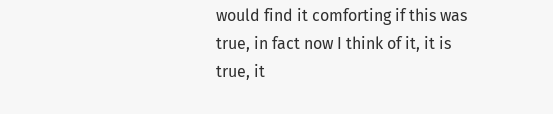would find it comforting if this was true, in fact now I think of it, it is true, it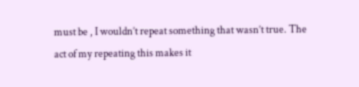must be , I wouldn’t repeat something that wasn’t true. The act of my repeating this makes it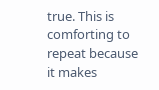true. This is comforting to repeat because it makes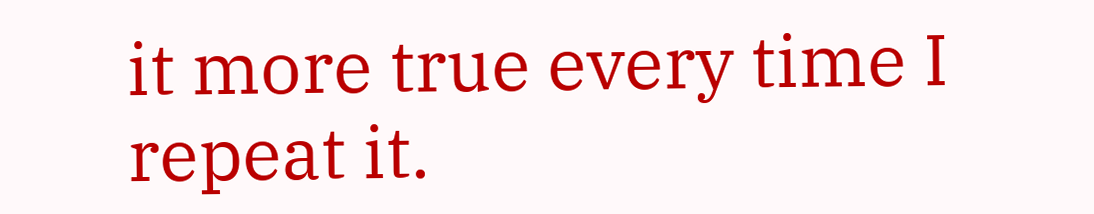it more true every time I repeat it.